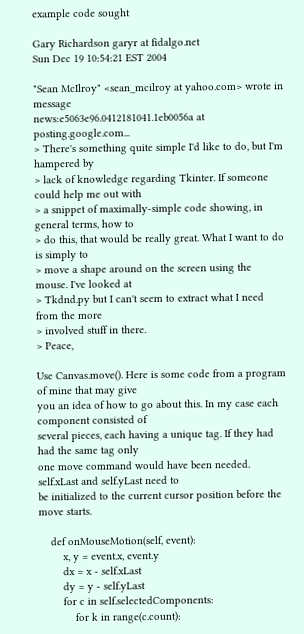example code sought

Gary Richardson garyr at fidalgo.net
Sun Dec 19 10:54:21 EST 2004

"Sean McIlroy" <sean_mcilroy at yahoo.com> wrote in message
news:e5063e96.0412181041.1eb0056a at posting.google.com...
> There's something quite simple I'd like to do, but I'm hampered by
> lack of knowledge regarding Tkinter. If someone could help me out with
> a snippet of maximally-simple code showing, in general terms, how to
> do this, that would be really great. What I want to do is simply to
> move a shape around on the screen using the mouse. I've looked at
> Tkdnd.py but I can't seem to extract what I need from the more
> involved stuff in there.
> Peace,

Use Canvas.move(). Here is some code from a program of mine that may give
you an idea of how to go about this. In my case each component consisted of
several pieces, each having a unique tag. If they had had the same tag only
one move command would have been needed. self.xLast and self.yLast need to
be initialized to the current cursor position before the move starts.

    def onMouseMotion(self, event):
        x, y = event.x, event.y
        dx = x - self.xLast
        dy = y - self.yLast
        for c in self.selectedComponents:
            for k in range(c.count):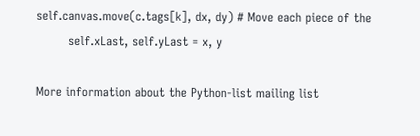self.canvas.move(c.tags[k], dx, dy) # Move each piece of the
        self.xLast, self.yLast = x, y

More information about the Python-list mailing list